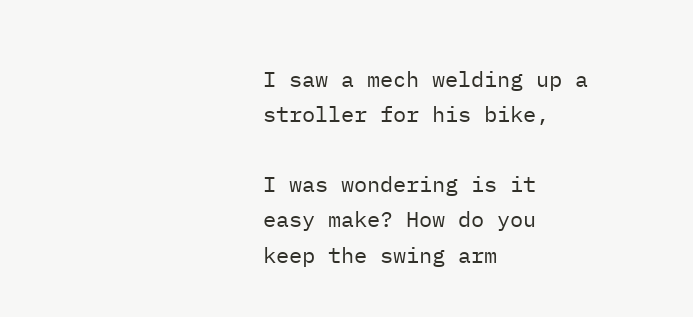I saw a mech welding up a stroller for his bike,

I was wondering is it easy make? How do you keep the swing arm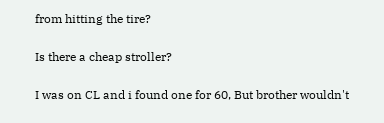from hitting the tire?

Is there a cheap stroller?

I was on CL and i found one for 60, But brother wouldn't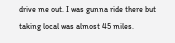drive me out. I was gunna ride there but taking local was almost 45 miles.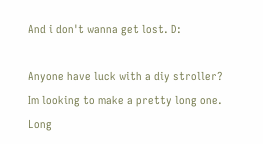And i don't wanna get lost. D:

Anyone have luck with a diy stroller? Im looking to make a pretty long one. Long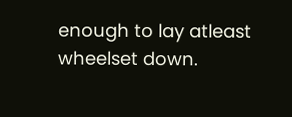enough to lay atleast wheelset down.